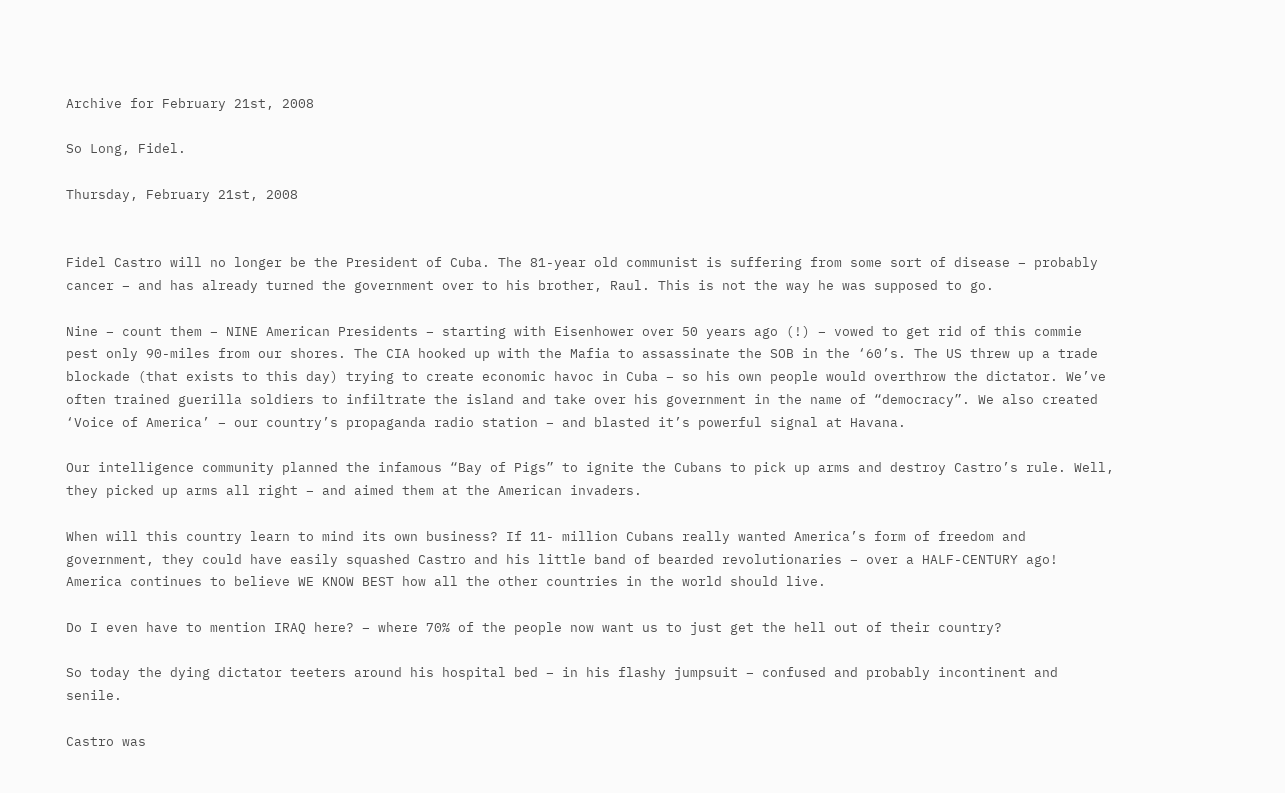Archive for February 21st, 2008

So Long, Fidel.

Thursday, February 21st, 2008


Fidel Castro will no longer be the President of Cuba. The 81-year old communist is suffering from some sort of disease – probably cancer – and has already turned the government over to his brother, Raul. This is not the way he was supposed to go.

Nine – count them – NINE American Presidents – starting with Eisenhower over 50 years ago (!) – vowed to get rid of this commie pest only 90-miles from our shores. The CIA hooked up with the Mafia to assassinate the SOB in the ‘60’s. The US threw up a trade blockade (that exists to this day) trying to create economic havoc in Cuba – so his own people would overthrow the dictator. We’ve often trained guerilla soldiers to infiltrate the island and take over his government in the name of “democracy”. We also created ‘Voice of America’ – our country’s propaganda radio station – and blasted it’s powerful signal at Havana.

Our intelligence community planned the infamous “Bay of Pigs” to ignite the Cubans to pick up arms and destroy Castro’s rule. Well, they picked up arms all right – and aimed them at the American invaders.

When will this country learn to mind its own business? If 11- million Cubans really wanted America’s form of freedom and government, they could have easily squashed Castro and his little band of bearded revolutionaries – over a HALF-CENTURY ago! America continues to believe WE KNOW BEST how all the other countries in the world should live.

Do I even have to mention IRAQ here? – where 70% of the people now want us to just get the hell out of their country?

So today the dying dictator teeters around his hospital bed – in his flashy jumpsuit – confused and probably incontinent and senile.

Castro was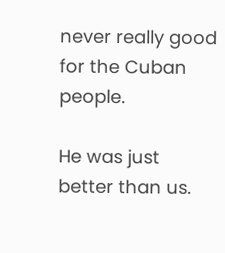never really good for the Cuban people.

He was just better than us.